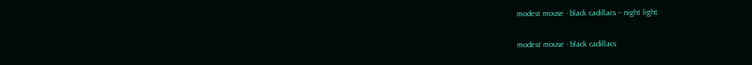modest mouse - black cadillacs – night light

modest mouse - black cadillacs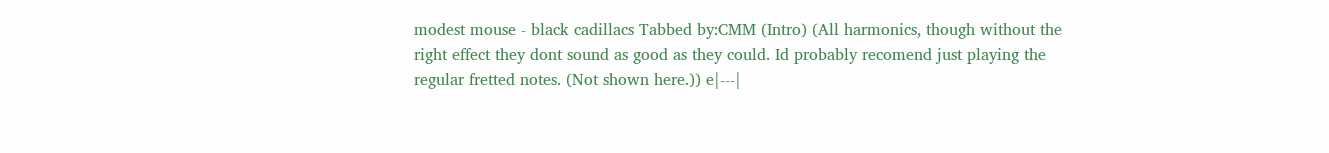modest mouse - black cadillacs Tabbed by:CMM (Intro) (All harmonics, though without the right effect they dont sound as good as they could. Id probably recomend just playing the regular fretted notes. (Not shown here.)) e|---|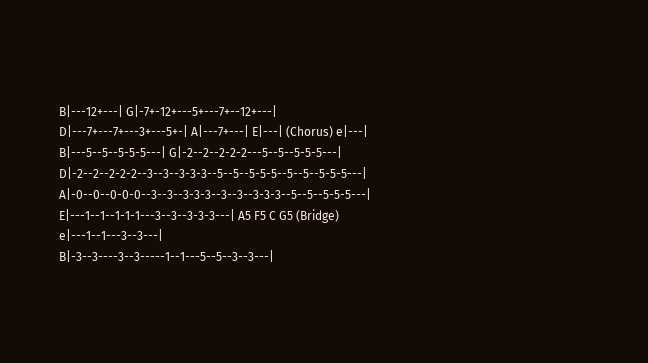B|---12+---| G|-7+-12+---5+---7+--12+---| D|---7+---7+---3+---5+-| A|---7+---| E|---| (Chorus) e|---| B|---5--5--5-5-5---| G|-2--2--2-2-2---5--5--5-5-5---| D|-2--2--2-2-2--3--3--3-3-3--5--5--5-5-5--5--5--5-5-5---| A|-0--0--0-0-0--3--3--3-3-3--3--3--3-3-3--5--5--5-5-5---| E|---1--1--1-1-1---3--3--3-3-3---| A5 F5 C G5 (Bridge) e|---1--1---3--3---| B|-3--3----3--3-----1--1---5--5--3--3---|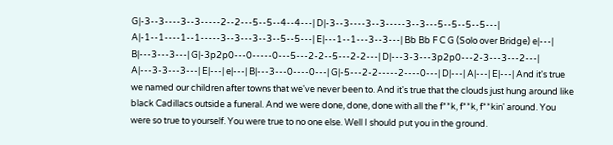G|-3--3----3--3-----2--2---5--5--4--4---| D|-3--3----3--3-----3--3---5--5--5--5---| A|-1--1----1--1-----3--3---3--3--5--5---| E|---1--1---3--3---| Bb Bb F C G (Solo over Bridge) e|---| B|---3---3---| G|-3p2p0---0-----0---5---2-2--5---2-2---| D|---3-3---3p2p0---2-3---3---2---| A|---3-3---3---| E|---| e|---| B|---3---0----0---| G|-5---2-2-----2----0---| D|---| A|---| E|---| And it's true we named our children after towns that we've never been to. And it's true that the clouds just hung around like black Cadillacs outside a funeral. And we were done, done, done with all the f**k, f**k, f**kin' around. You were so true to yourself. You were true to no one else. Well I should put you in the ground.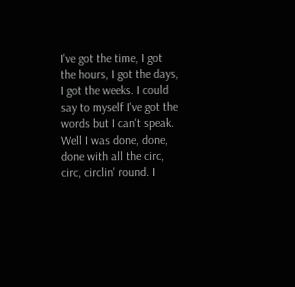I've got the time, I got the hours, I got the days, I got the weeks. I could say to myself I've got the words but I can't speak. Well I was done, done, done with all the circ, circ, circlin' round. I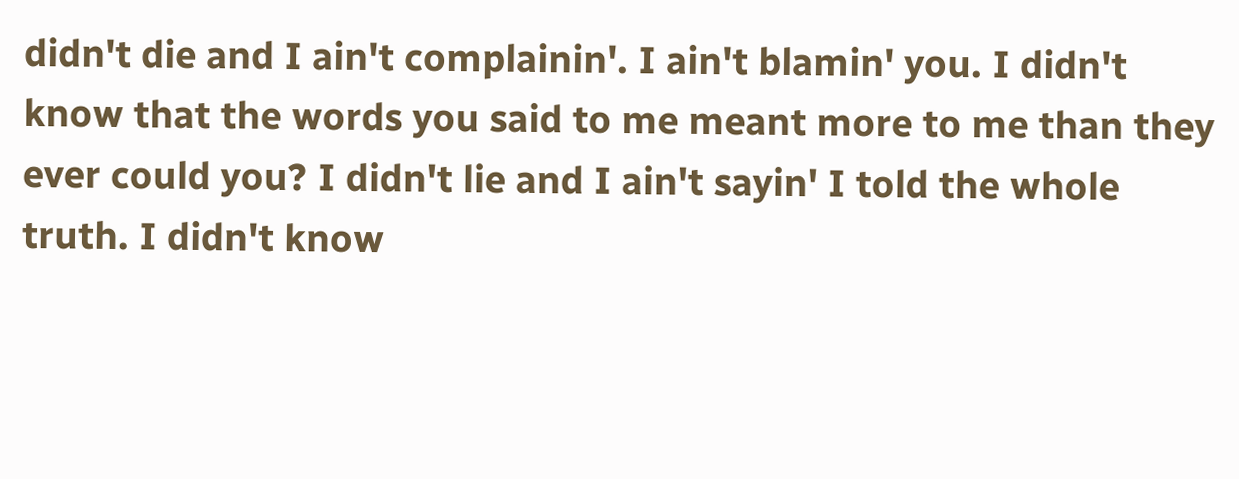didn't die and I ain't complainin'. I ain't blamin' you. I didn't know that the words you said to me meant more to me than they ever could you? I didn't lie and I ain't sayin' I told the whole truth. I didn't know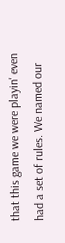that this game we were playin' even had a set of rules. We named our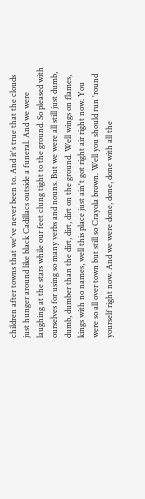children after towns that we've never been to. And it's true that the clouds just hunger around like black Cadillacs outside a funeral. And we were laughing at the stars while our feet clung tight to the ground. So pleased with ourselves for using so many verbs and nouns. But we were all still just dumb, dumb, dumber than the dirt, dirt, dirt on the ground. Well wings on flames, kings with no names, well this place just ain't got right air right now. You were so all over town but still so Crayola brown. Well you should run 'round yourself right now. And we were done, done, done with all the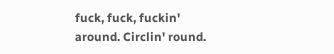fuck, fuck, fuckin' around. Circlin' round.